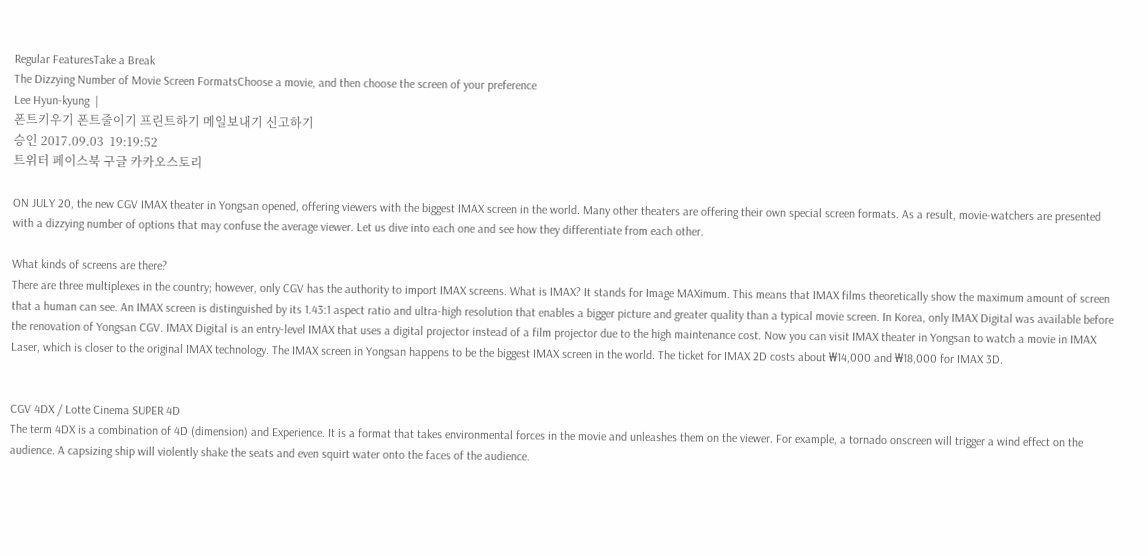Regular FeaturesTake a Break
The Dizzying Number of Movie Screen FormatsChoose a movie, and then choose the screen of your preference
Lee Hyun-kyung  |
폰트키우기 폰트줄이기 프린트하기 메일보내기 신고하기
승인 2017.09.03  19:19:52
트위터 페이스북 구글 카카오스토리

ON JULY 20, the new CGV IMAX theater in Yongsan opened, offering viewers with the biggest IMAX screen in the world. Many other theaters are offering their own special screen formats. As a result, movie-watchers are presented with a dizzying number of options that may confuse the average viewer. Let us dive into each one and see how they differentiate from each other.

What kinds of screens are there?
There are three multiplexes in the country; however, only CGV has the authority to import IMAX screens. What is IMAX? It stands for Image MAXimum. This means that IMAX films theoretically show the maximum amount of screen that a human can see. An IMAX screen is distinguished by its 1.43:1 aspect ratio and ultra-high resolution that enables a bigger picture and greater quality than a typical movie screen. In Korea, only IMAX Digital was available before the renovation of Yongsan CGV. IMAX Digital is an entry-level IMAX that uses a digital projector instead of a film projector due to the high maintenance cost. Now you can visit IMAX theater in Yongsan to watch a movie in IMAX Laser, which is closer to the original IMAX technology. The IMAX screen in Yongsan happens to be the biggest IMAX screen in the world. The ticket for IMAX 2D costs about ₩14,000 and ₩18,000 for IMAX 3D.


CGV 4DX / Lotte Cinema SUPER 4D
The term 4DX is a combination of 4D (dimension) and Experience. It is a format that takes environmental forces in the movie and unleashes them on the viewer. For example, a tornado onscreen will trigger a wind effect on the audience. A capsizing ship will violently shake the seats and even squirt water onto the faces of the audience.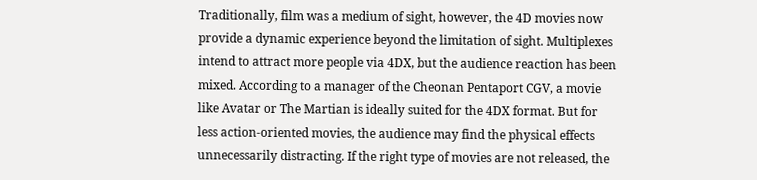Traditionally, film was a medium of sight, however, the 4D movies now provide a dynamic experience beyond the limitation of sight. Multiplexes intend to attract more people via 4DX, but the audience reaction has been mixed. According to a manager of the Cheonan Pentaport CGV, a movie like Avatar or The Martian is ideally suited for the 4DX format. But for less action-oriented movies, the audience may find the physical effects unnecessarily distracting. If the right type of movies are not released, the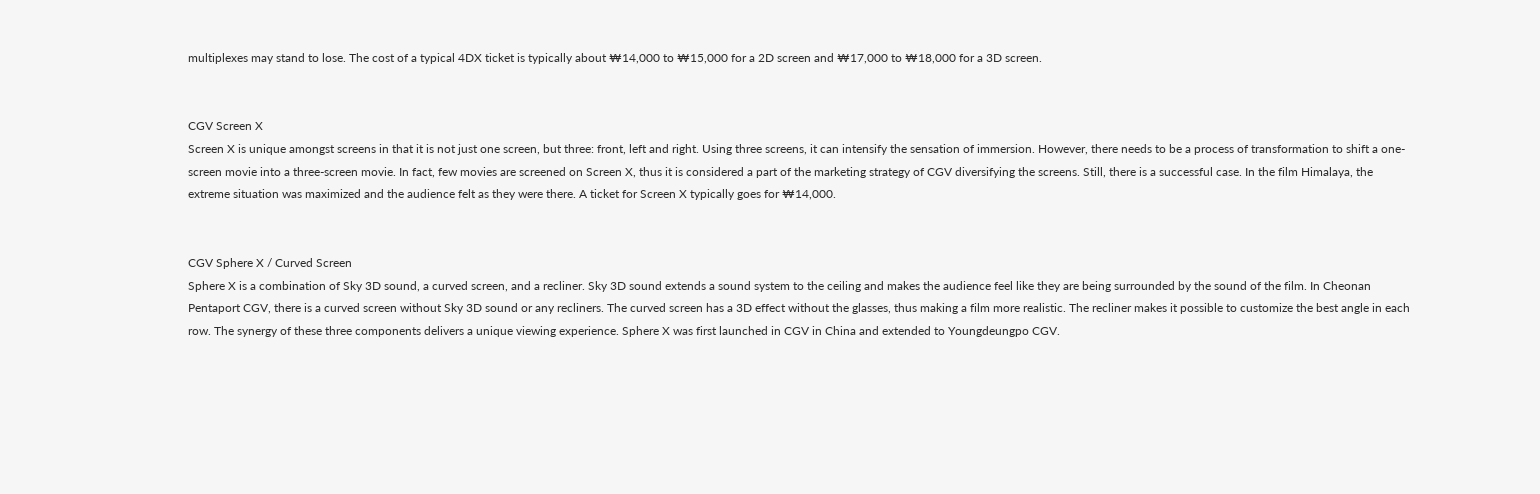multiplexes may stand to lose. The cost of a typical 4DX ticket is typically about ₩14,000 to ₩15,000 for a 2D screen and ₩17,000 to ₩18,000 for a 3D screen.


CGV Screen X
Screen X is unique amongst screens in that it is not just one screen, but three: front, left and right. Using three screens, it can intensify the sensation of immersion. However, there needs to be a process of transformation to shift a one-screen movie into a three-screen movie. In fact, few movies are screened on Screen X, thus it is considered a part of the marketing strategy of CGV diversifying the screens. Still, there is a successful case. In the film Himalaya, the extreme situation was maximized and the audience felt as they were there. A ticket for Screen X typically goes for ₩14,000.


CGV Sphere X / Curved Screen
Sphere X is a combination of Sky 3D sound, a curved screen, and a recliner. Sky 3D sound extends a sound system to the ceiling and makes the audience feel like they are being surrounded by the sound of the film. In Cheonan Pentaport CGV, there is a curved screen without Sky 3D sound or any recliners. The curved screen has a 3D effect without the glasses, thus making a film more realistic. The recliner makes it possible to customize the best angle in each row. The synergy of these three components delivers a unique viewing experience. Sphere X was first launched in CGV in China and extended to Youngdeungpo CGV.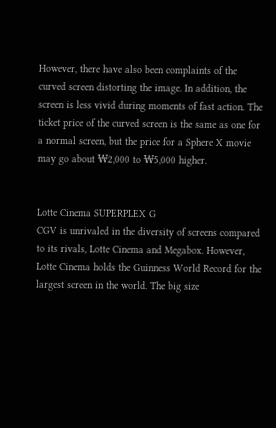However, there have also been complaints of the curved screen distorting the image. In addition, the screen is less vivid during moments of fast action. The ticket price of the curved screen is the same as one for a normal screen, but the price for a Sphere X movie may go about ₩2,000 to ₩5,000 higher.


Lotte Cinema SUPERPLEX G
CGV is unrivaled in the diversity of screens compared to its rivals, Lotte Cinema and Megabox. However, Lotte Cinema holds the Guinness World Record for the largest screen in the world. The big size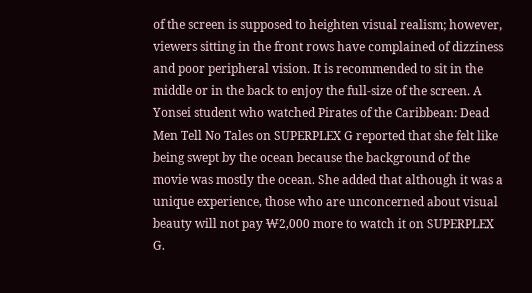of the screen is supposed to heighten visual realism; however, viewers sitting in the front rows have complained of dizziness and poor peripheral vision. It is recommended to sit in the middle or in the back to enjoy the full-size of the screen. A Yonsei student who watched Pirates of the Caribbean: Dead Men Tell No Tales on SUPERPLEX G reported that she felt like being swept by the ocean because the background of the movie was mostly the ocean. She added that although it was a unique experience, those who are unconcerned about visual beauty will not pay ₩2,000 more to watch it on SUPERPLEX G.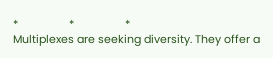*                 *                 *
Multiplexes are seeking diversity. They offer a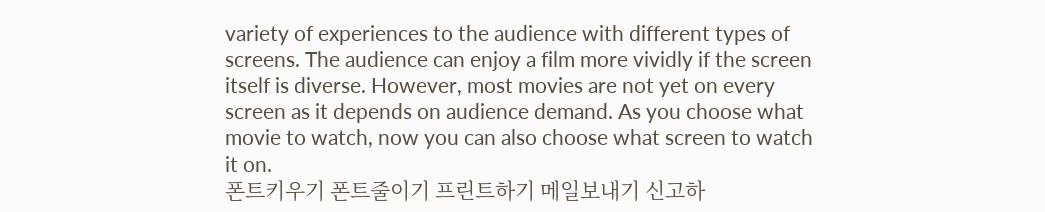variety of experiences to the audience with different types of screens. The audience can enjoy a film more vividly if the screen itself is diverse. However, most movies are not yet on every screen as it depends on audience demand. As you choose what movie to watch, now you can also choose what screen to watch it on.
폰트키우기 폰트줄이기 프린트하기 메일보내기 신고하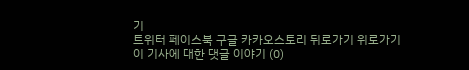기
트위터 페이스북 구글 카카오스토리 뒤로가기 위로가기
이 기사에 대한 댓글 이야기 (0)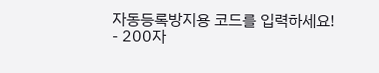자동등록방지용 코드를 입력하세요!
- 200자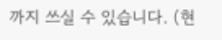까지 쓰실 수 있습니다. (현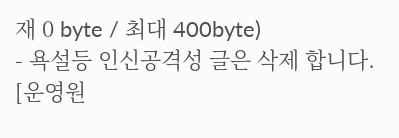재 0 byte / 최대 400byte)
- 욕설등 인신공격성 글은 삭제 합니다. [운영원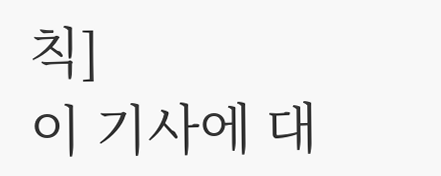칙]
이 기사에 대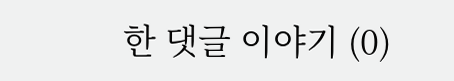한 댓글 이야기 (0)